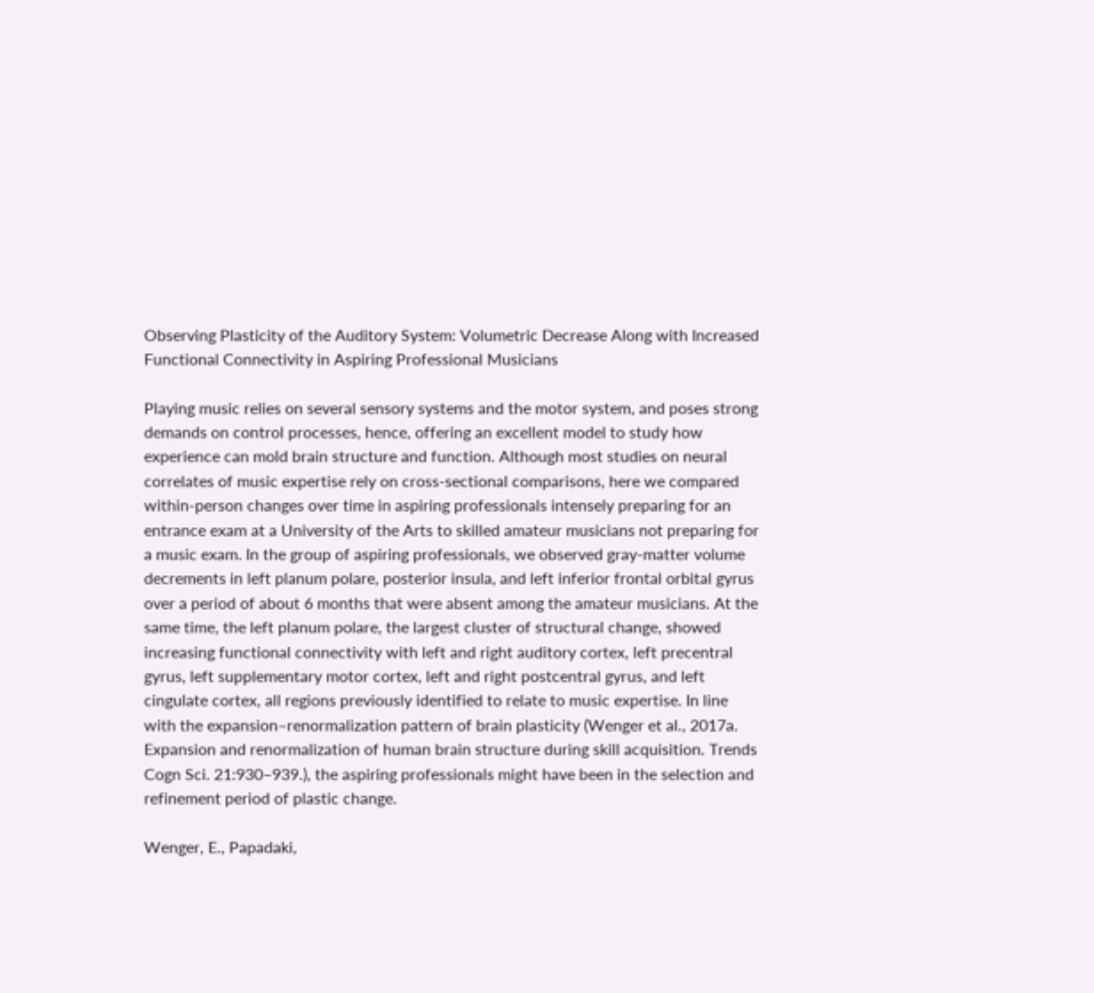Observing Plasticity of the Auditory System: Volumetric Decrease Along with Increased Functional Connectivity in Aspiring Professional Musicians

Playing music relies on several sensory systems and the motor system, and poses strong demands on control processes, hence, offering an excellent model to study how experience can mold brain structure and function. Although most studies on neural correlates of music expertise rely on cross-sectional comparisons, here we compared within-person changes over time in aspiring professionals intensely preparing for an entrance exam at a University of the Arts to skilled amateur musicians not preparing for a music exam. In the group of aspiring professionals, we observed gray-matter volume decrements in left planum polare, posterior insula, and left inferior frontal orbital gyrus over a period of about 6 months that were absent among the amateur musicians. At the same time, the left planum polare, the largest cluster of structural change, showed increasing functional connectivity with left and right auditory cortex, left precentral gyrus, left supplementary motor cortex, left and right postcentral gyrus, and left cingulate cortex, all regions previously identified to relate to music expertise. In line with the expansion–renormalization pattern of brain plasticity (Wenger et al., 2017a. Expansion and renormalization of human brain structure during skill acquisition. Trends Cogn Sci. 21:930–939.), the aspiring professionals might have been in the selection and refinement period of plastic change.

Wenger, E., Papadaki,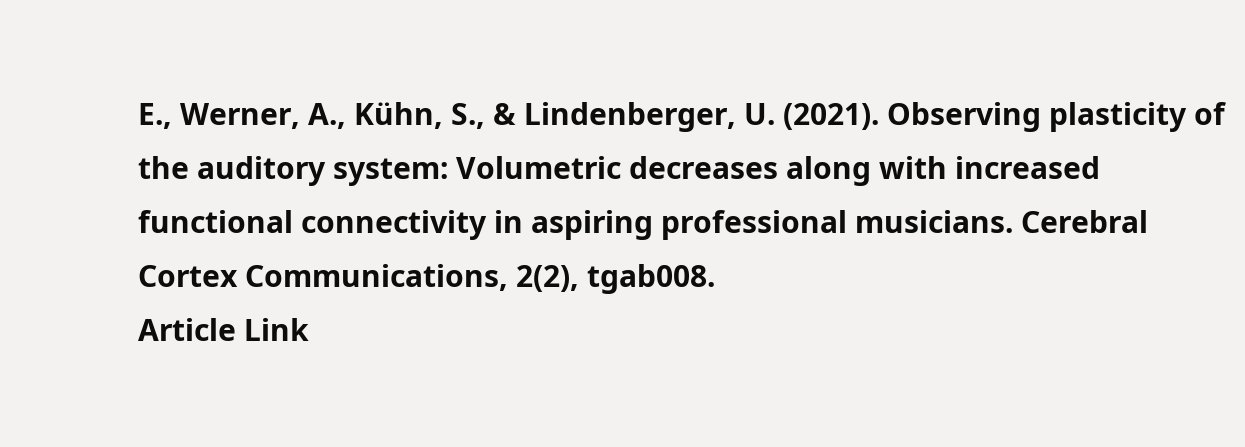E., Werner, A., Kühn, S., & Lindenberger, U. (2021). Observing plasticity of the auditory system: Volumetric decreases along with increased functional connectivity in aspiring professional musicians. Cerebral Cortex Communications, 2(2), tgab008.
Article Link